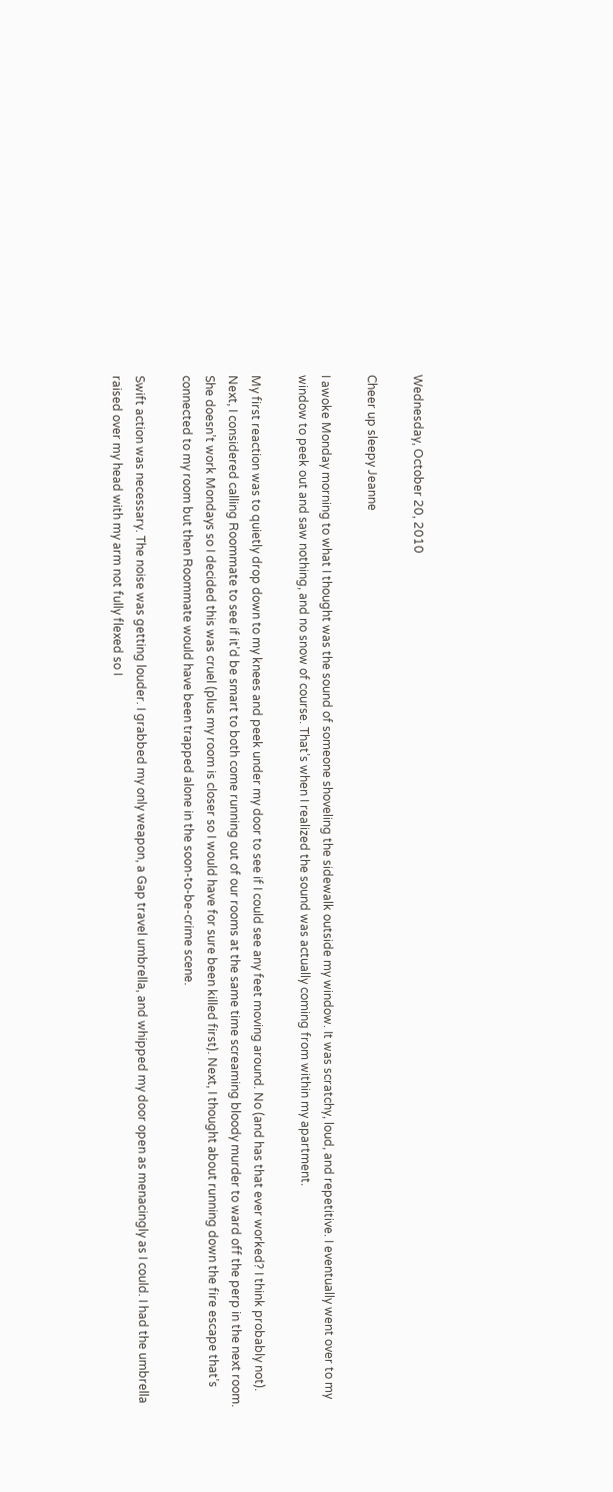Wednesday, October 20, 2010

Cheer up sleepy Jeanne

I awoke Monday morning to what I thought was the sound of someone shoveling the sidewalk outside my window. It was scratchy, loud, and repetitive. I eventually went over to my window to peek out and saw nothing, and no snow of course. That’s when I realized the sound was actually coming from within my apartment.

My first reaction was to quietly drop down to my knees and peek under my door to see if I could see any feet moving around. No (and has that ever worked? I think probably not). Next, I considered calling Roommate to see if it’d be smart to both come running out of our rooms at the same time screaming bloody murder to ward off the perp in the next room. She doesn’t work Mondays so I decided this was cruel (plus my room is closer so I would have for sure been killed first). Next, I thought about running down the fire escape that’s connected to my room but then Roommate would have been trapped alone in the soon-to-be-crime scene.

Swift action was necessary. The noise was getting louder. I grabbed my only weapon, a Gap travel umbrella, and whipped my door open as menacingly as I could. I had the umbrella raised over my head with my arm not fully flexed so I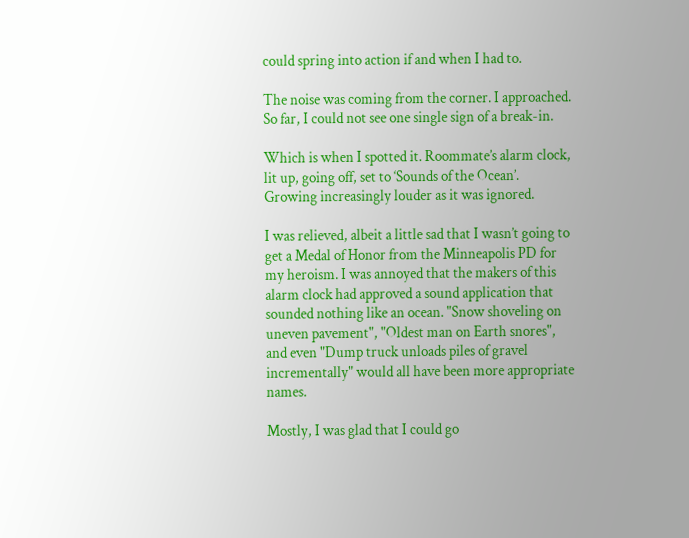could spring into action if and when I had to.

The noise was coming from the corner. I approached. So far, I could not see one single sign of a break-in.

Which is when I spotted it. Roommate’s alarm clock, lit up, going off, set to ‘Sounds of the Ocean’. Growing increasingly louder as it was ignored.

I was relieved, albeit a little sad that I wasn’t going to get a Medal of Honor from the Minneapolis PD for my heroism. I was annoyed that the makers of this alarm clock had approved a sound application that sounded nothing like an ocean. "Snow shoveling on uneven pavement", "Oldest man on Earth snores", and even "Dump truck unloads piles of gravel incrementally" would all have been more appropriate names.

Mostly, I was glad that I could go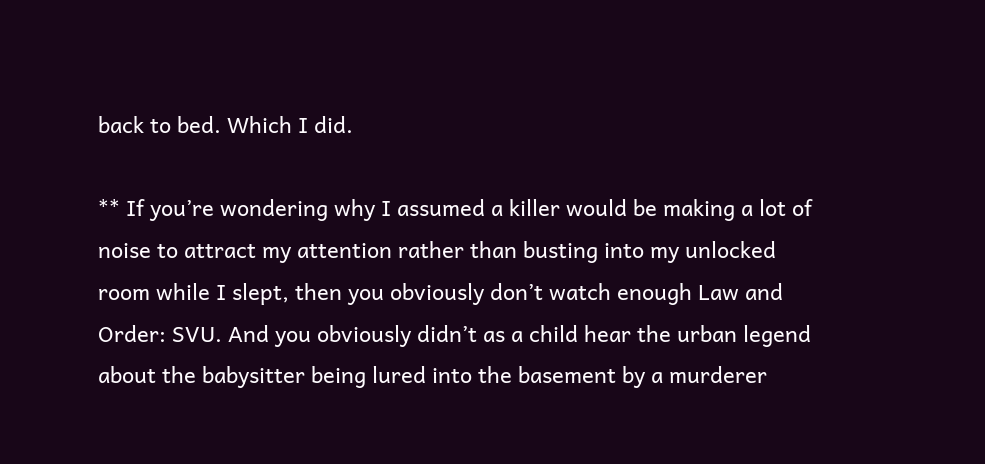back to bed. Which I did.

** If you’re wondering why I assumed a killer would be making a lot of noise to attract my attention rather than busting into my unlocked room while I slept, then you obviously don’t watch enough Law and Order: SVU. And you obviously didn’t as a child hear the urban legend about the babysitter being lured into the basement by a murderer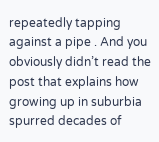repeatedly tapping against a pipe . And you obviously didn’t read the post that explains how growing up in suburbia spurred decades of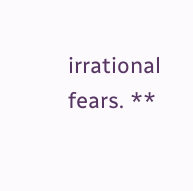irrational fears. **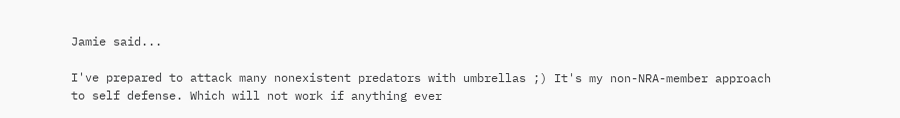Jamie said...

I've prepared to attack many nonexistent predators with umbrellas ;) It's my non-NRA-member approach to self defense. Which will not work if anything ever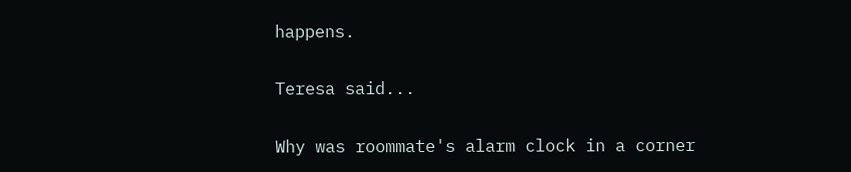happens.

Teresa said...

Why was roommate's alarm clock in a corner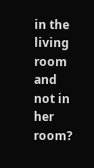in the living room and not in her room?